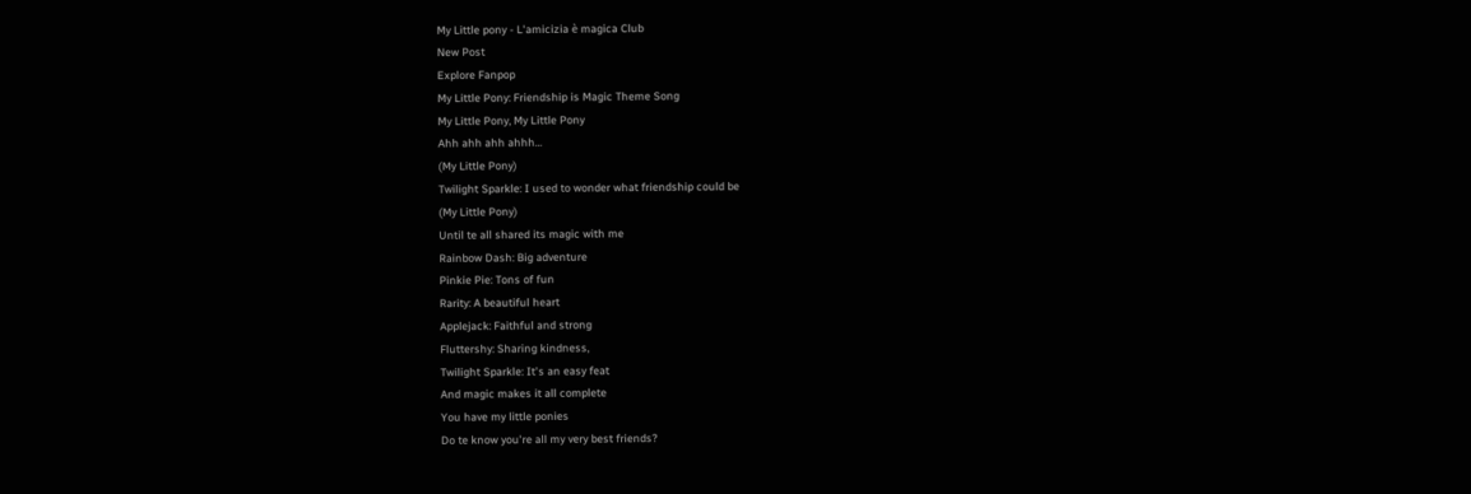My Little pony - L'amicizia è magica Club
New Post
Explore Fanpop
My Little Pony: Friendship is Magic Theme Song
My Little Pony, My Little Pony
Ahh ahh ahh ahhh…
(My Little Pony)
Twilight Sparkle: I used to wonder what friendship could be
(My Little Pony)
Until te all shared its magic with me
Rainbow Dash: Big adventure
Pinkie Pie: Tons of fun
Rarity: A beautiful heart
Applejack: Faithful and strong
Fluttershy: Sharing kindness,
Twilight Sparkle: It's an easy feat
And magic makes it all complete
You have my little ponies
Do te know you're all my very best friends?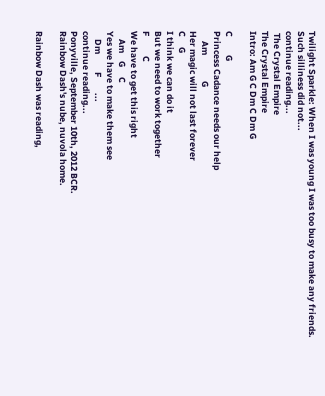Twilight Sparkle: When I was young I was too busy to make any friends.
Such silliness did not...
continue reading...
 The Crystal Empire
The Crystal Empire
Intro: Am G C Dm C Dm G

C         G
Princess Cadance needs our help
     Am             G
Her magic will not last forever
C     G
I think we can do it
But we need to work together
F          C
We have to get this right
    Am    G     C
Yes we have to make them see
    Dm         F        ...
continue reading...
Ponyville, September 10th, 2012 BCR.
Rainbow Dash's nube, nuvola home.

Rainbow Dash was reading,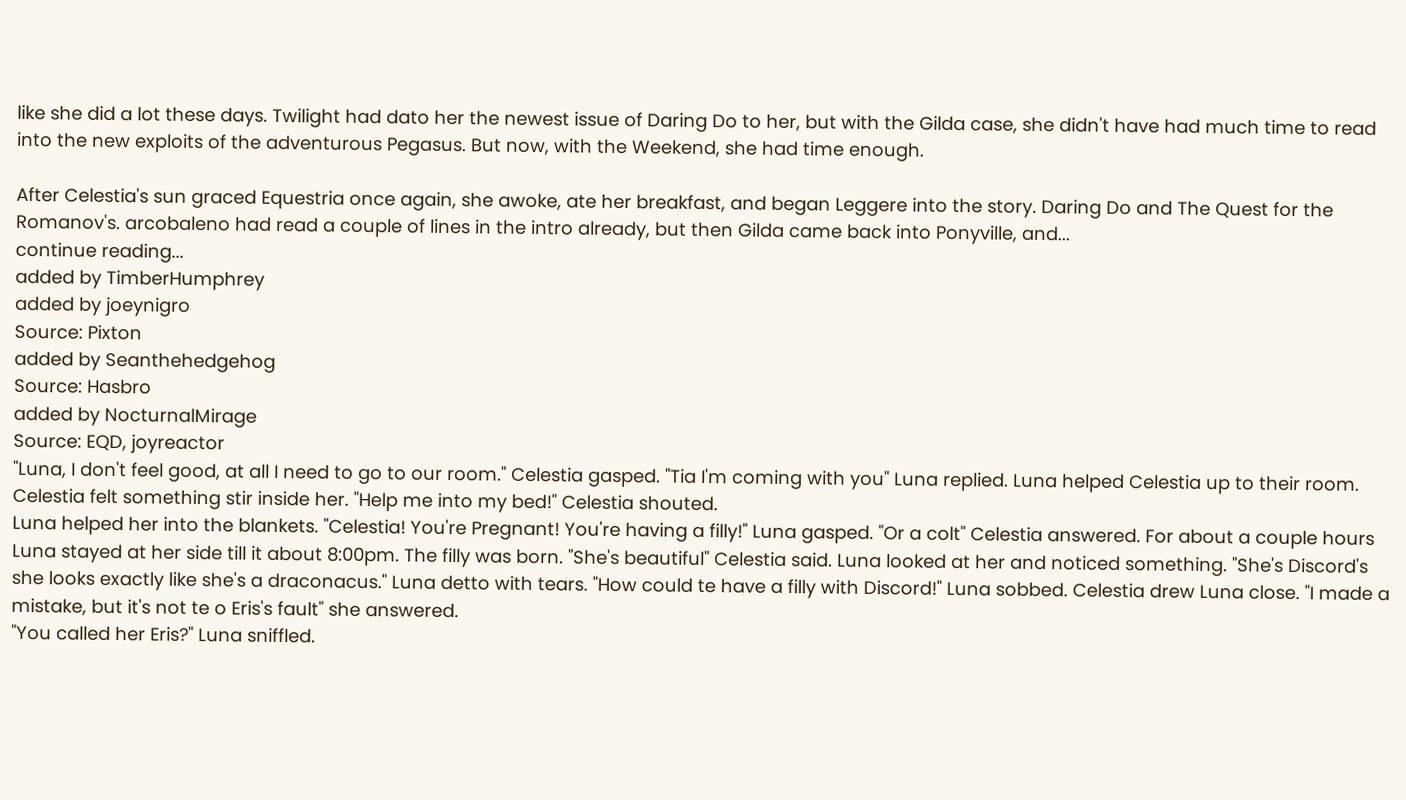like she did a lot these days. Twilight had dato her the newest issue of Daring Do to her, but with the Gilda case, she didn't have had much time to read into the new exploits of the adventurous Pegasus. But now, with the Weekend, she had time enough.

After Celestia's sun graced Equestria once again, she awoke, ate her breakfast, and began Leggere into the story. Daring Do and The Quest for the Romanov's. arcobaleno had read a couple of lines in the intro already, but then Gilda came back into Ponyville, and...
continue reading...
added by TimberHumphrey
added by joeynigro
Source: Pixton
added by Seanthehedgehog
Source: Hasbro
added by NocturnalMirage
Source: EQD, joyreactor
"Luna, I don't feel good, at all I need to go to our room." Celestia gasped. "Tia I'm coming with you" Luna replied. Luna helped Celestia up to their room. Celestia felt something stir inside her. "Help me into my bed!" Celestia shouted.
Luna helped her into the blankets. "Celestia! You're Pregnant! You're having a filly!" Luna gasped. "Or a colt" Celestia answered. For about a couple hours Luna stayed at her side till it about 8:00pm. The filly was born. "She's beautiful" Celestia said. Luna looked at her and noticed something. "She's Discord's she looks exactly like she's a draconacus." Luna detto with tears. "How could te have a filly with Discord!" Luna sobbed. Celestia drew Luna close. "I made a mistake, but it's not te o Eris's fault" she answered.
"You called her Eris?" Luna sniffled.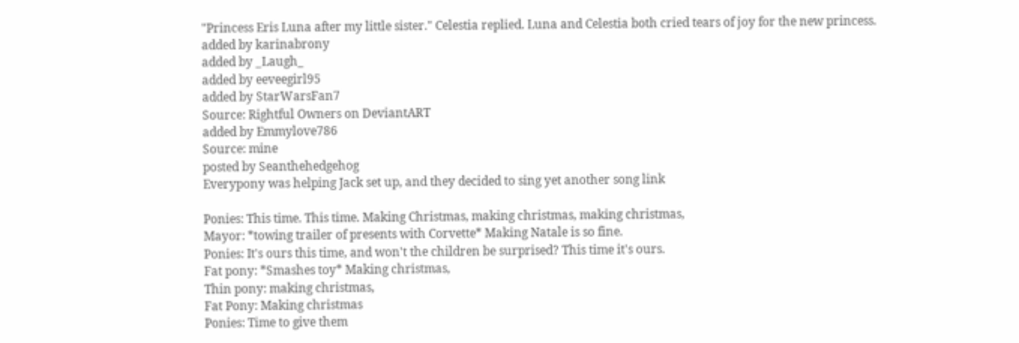"Princess Eris Luna after my little sister." Celestia replied. Luna and Celestia both cried tears of joy for the new princess.
added by karinabrony
added by _Laugh_
added by eeveegirl95
added by StarWarsFan7
Source: Rightful Owners on DeviantART
added by Emmylove786
Source: mine
posted by Seanthehedgehog
Everypony was helping Jack set up, and they decided to sing yet another song link

Ponies: This time. This time. Making Christmas, making christmas, making christmas,
Mayor: *towing trailer of presents with Corvette* Making Natale is so fine.
Ponies: It's ours this time, and won't the children be surprised? This time it's ours.
Fat pony: *Smashes toy* Making christmas,
Thin pony: making christmas,
Fat Pony: Making christmas
Ponies: Time to give them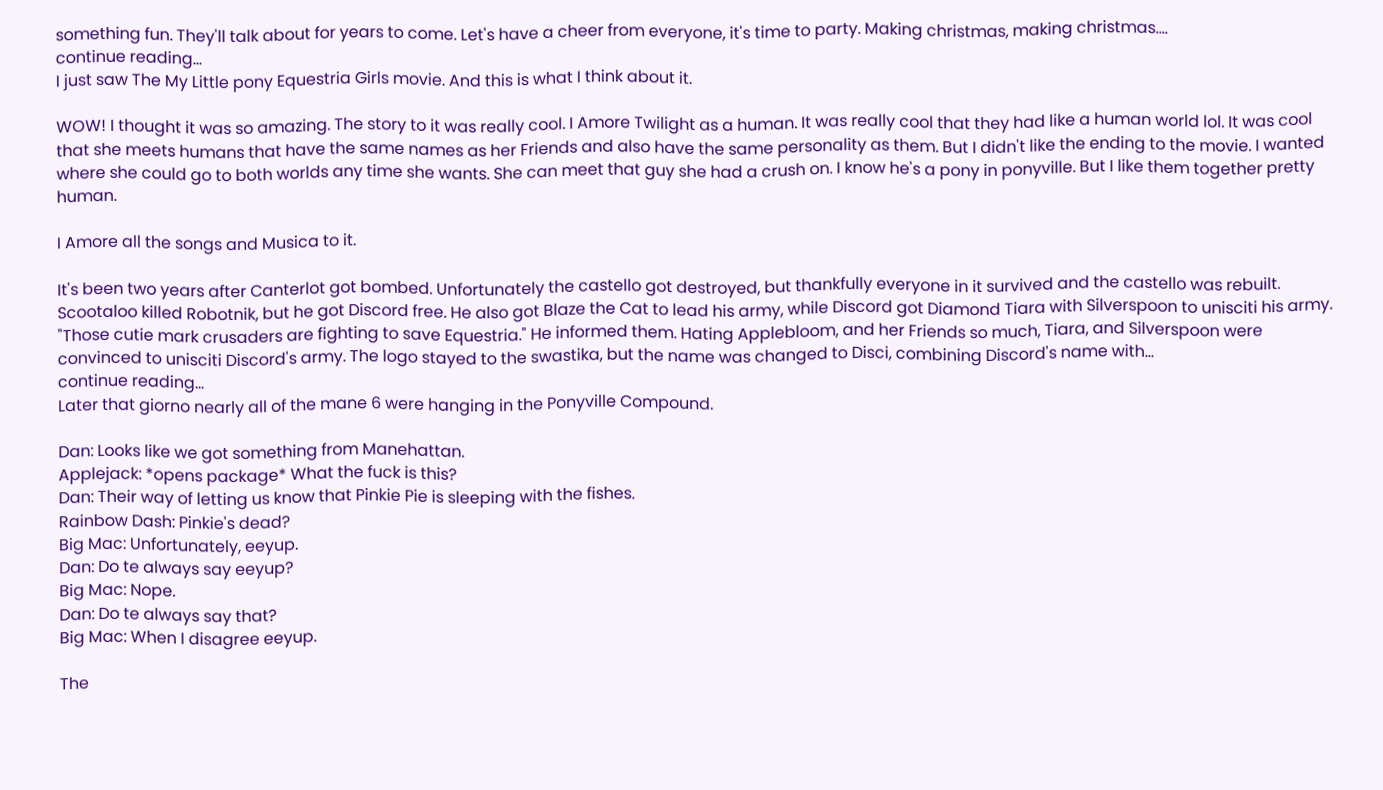something fun. They'll talk about for years to come. Let's have a cheer from everyone, it's time to party. Making christmas, making christmas....
continue reading...
I just saw The My Little pony Equestria Girls movie. And this is what I think about it.

WOW! I thought it was so amazing. The story to it was really cool. I Amore Twilight as a human. It was really cool that they had like a human world lol. It was cool that she meets humans that have the same names as her Friends and also have the same personality as them. But I didn't like the ending to the movie. I wanted where she could go to both worlds any time she wants. She can meet that guy she had a crush on. I know he's a pony in ponyville. But I like them together pretty human.

I Amore all the songs and Musica to it.

It's been two years after Canterlot got bombed. Unfortunately the castello got destroyed, but thankfully everyone in it survived and the castello was rebuilt. Scootaloo killed Robotnik, but he got Discord free. He also got Blaze the Cat to lead his army, while Discord got Diamond Tiara with Silverspoon to unisciti his army. "Those cutie mark crusaders are fighting to save Equestria." He informed them. Hating Applebloom, and her Friends so much, Tiara, and Silverspoon were convinced to unisciti Discord's army. The logo stayed to the swastika, but the name was changed to Disci, combining Discord's name with...
continue reading...
Later that giorno nearly all of the mane 6 were hanging in the Ponyville Compound.

Dan: Looks like we got something from Manehattan.
Applejack: *opens package* What the fuck is this?
Dan: Their way of letting us know that Pinkie Pie is sleeping with the fishes.
Rainbow Dash: Pinkie's dead?
Big Mac: Unfortunately, eeyup.
Dan: Do te always say eeyup?
Big Mac: Nope.
Dan: Do te always say that?
Big Mac: When I disagree eeyup.

The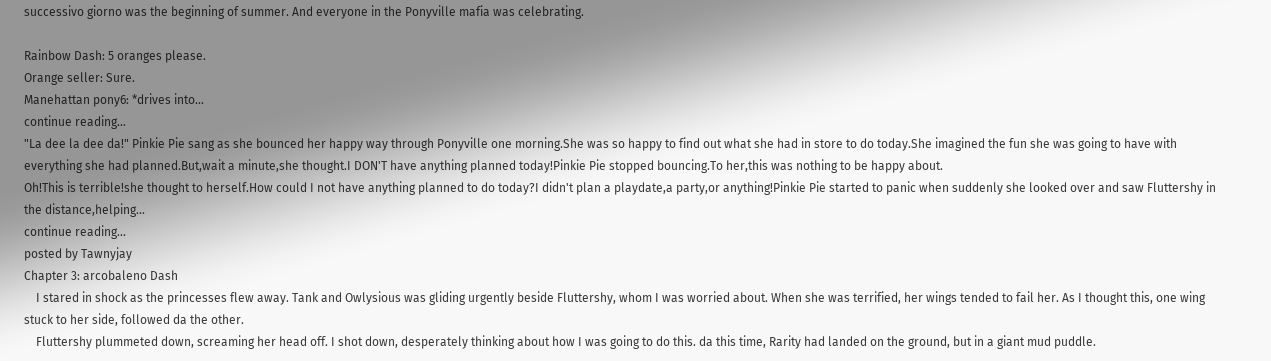successivo giorno was the beginning of summer. And everyone in the Ponyville mafia was celebrating.

Rainbow Dash: 5 oranges please.
Orange seller: Sure.
Manehattan pony6: *drives into...
continue reading...
"La dee la dee da!" Pinkie Pie sang as she bounced her happy way through Ponyville one morning.She was so happy to find out what she had in store to do today.She imagined the fun she was going to have with everything she had planned.But,wait a minute,she thought.I DON'T have anything planned today!Pinkie Pie stopped bouncing.To her,this was nothing to be happy about.
Oh!This is terrible!she thought to herself.How could I not have anything planned to do today?I didn't plan a playdate,a party,or anything!Pinkie Pie started to panic when suddenly she looked over and saw Fluttershy in the distance,helping...
continue reading...
posted by Tawnyjay
Chapter 3: arcobaleno Dash
    I stared in shock as the princesses flew away. Tank and Owlysious was gliding urgently beside Fluttershy, whom I was worried about. When she was terrified, her wings tended to fail her. As I thought this, one wing stuck to her side, followed da the other.
    Fluttershy plummeted down, screaming her head off. I shot down, desperately thinking about how I was going to do this. da this time, Rarity had landed on the ground, but in a giant mud puddle.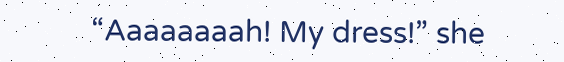“Aaaaaaaah! My dress!” she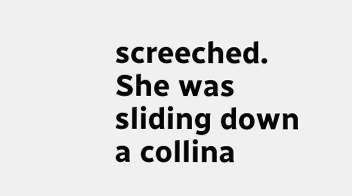screeched. She was sliding down a collina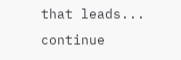that leads...
continue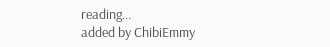reading...
added by ChibiEmmy